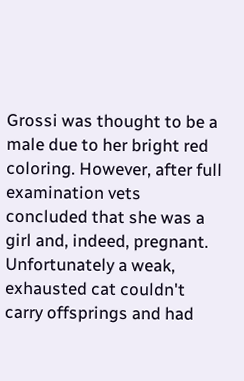Grossi was thought to be a male due to her bright red coloring. However, after full examination vets concluded that she was a girl and, indeed, pregnant. Unfortunately a weak, exhausted cat couldn't carry offsprings and had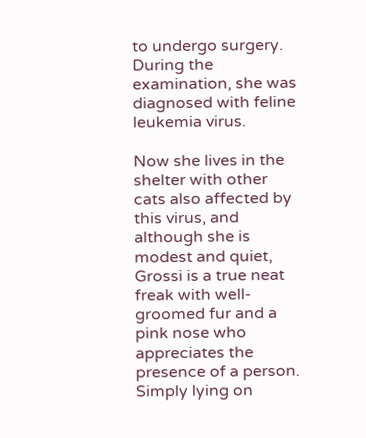to undergo surgery. During the examination, she was diagnosed with feline leukemia virus.

Now she lives in the shelter with other cats also affected by this virus, and although she is modest and quiet, Grossi is a true neat freak with well-groomed fur and a pink nose who appreciates the presence of a person. Simply lying on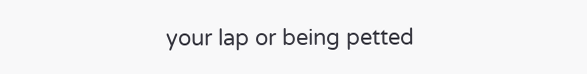your lap or being petted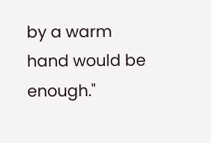by a warm hand would be enough."